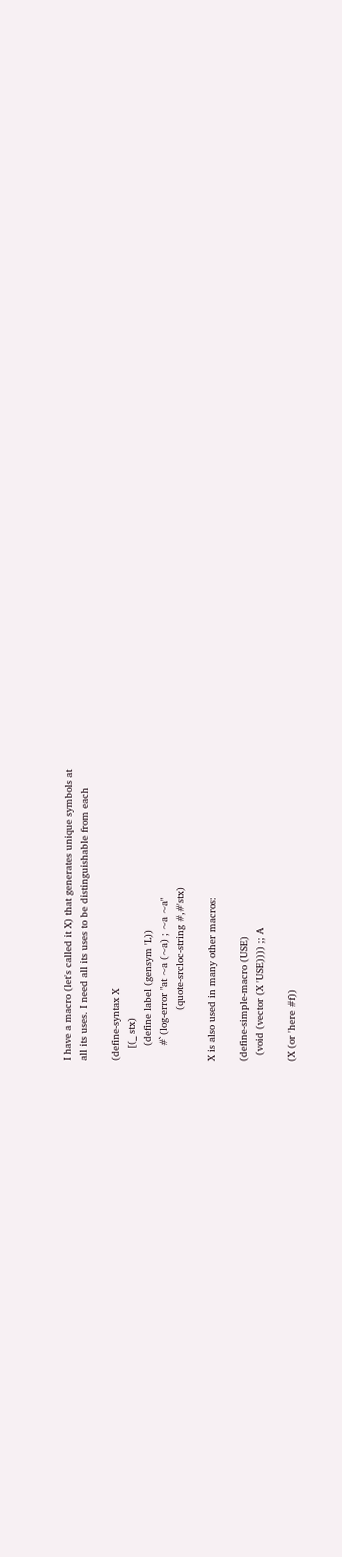I have a macro (let's called it X) that generates unique symbols at
all its uses. I need all its uses to be distinguishable from each

(define-syntax X
    [(_ stx)
     (define label (gensym 'L))
     #`(log-error "at ~a (~a) ; ~a ~a"
                 (quote-srcloc-string #,#'stx)

X is also used in many other macros:

(define-simple-macro (USE)
  (void (vector (X 'USE)))) ;; A

(X (or 'here #f))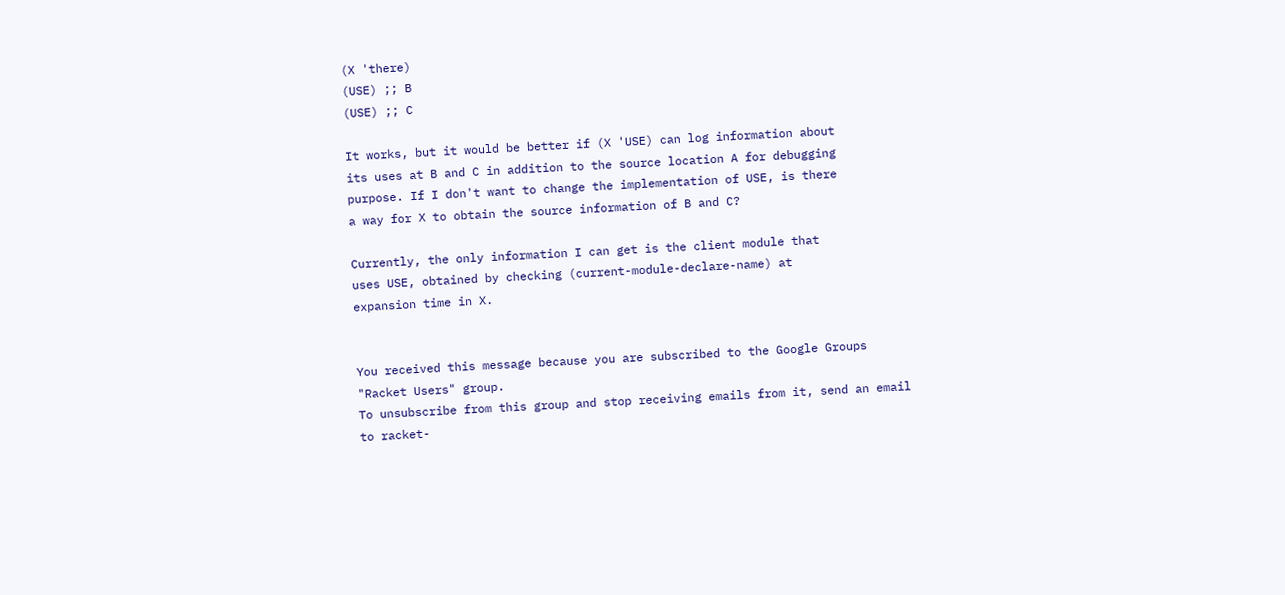(X 'there)
(USE) ;; B
(USE) ;; C

It works, but it would be better if (X 'USE) can log information about
its uses at B and C in addition to the source location A for debugging
purpose. If I don't want to change the implementation of USE, is there
a way for X to obtain the source information of B and C?

Currently, the only information I can get is the client module that
uses USE, obtained by checking (current-module-declare-name) at
expansion time in X.


You received this message because you are subscribed to the Google Groups
"Racket Users" group.
To unsubscribe from this group and stop receiving emails from it, send an email
to racket-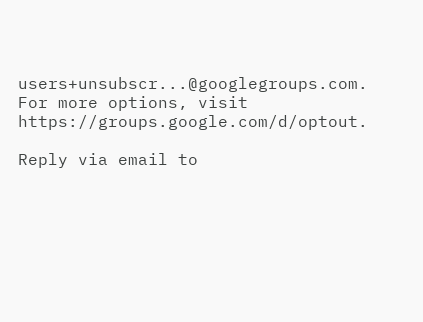users+unsubscr...@googlegroups.com.
For more options, visit https://groups.google.com/d/optout.

Reply via email to